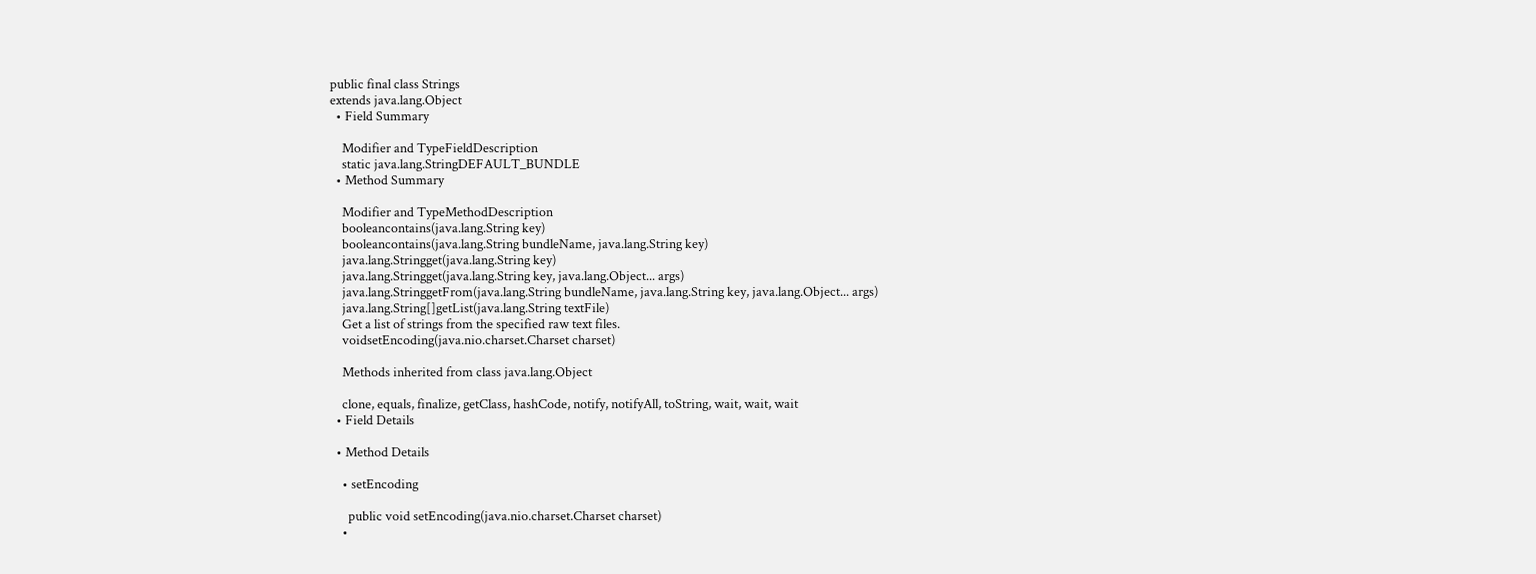public final class Strings
extends java.lang.Object
  • Field Summary

    Modifier and TypeFieldDescription
    static java.lang.StringDEFAULT_BUNDLE
  • Method Summary

    Modifier and TypeMethodDescription
    booleancontains(java.lang.String key)
    booleancontains(java.lang.String bundleName, java.lang.String key)
    java.lang.Stringget(java.lang.String key)
    java.lang.Stringget(java.lang.String key, java.lang.Object... args)
    java.lang.StringgetFrom(java.lang.String bundleName, java.lang.String key, java.lang.Object... args)
    java.lang.String[]getList(java.lang.String textFile)
    Get a list of strings from the specified raw text files.
    voidsetEncoding(java.nio.charset.Charset charset)

    Methods inherited from class java.lang.Object

    clone, equals, finalize, getClass, hashCode, notify, notifyAll, toString, wait, wait, wait
  • Field Details

  • Method Details

    • setEncoding

      public void setEncoding(java.nio.charset.Charset charset)
    •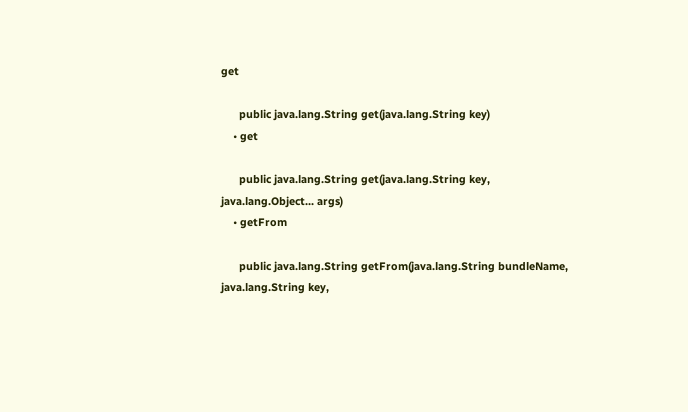get

      public java.lang.String get(java.lang.String key)
    • get

      public java.lang.String get(java.lang.String key, java.lang.Object... args)
    • getFrom

      public java.lang.String getFrom(java.lang.String bundleName, java.lang.String key,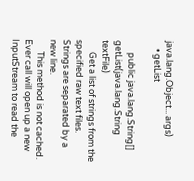java.lang.Object... args)
    • getList

      public java.lang.String[] getList(java.lang.String textFile)
      Get a list of strings from the specified raw text files. Strings are separated by a new line.
      This method is not cached. Ever call will open up a new InputStream to read the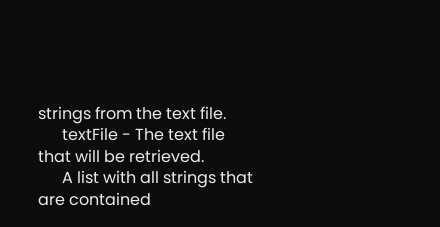strings from the text file.
      textFile - The text file that will be retrieved.
      A list with all strings that are contained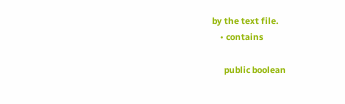by the text file.
    • contains

      public boolean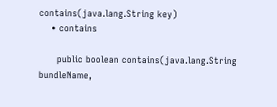contains(java.lang.String key)
    • contains

      public boolean contains(java.lang.String bundleName,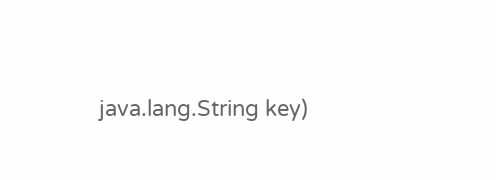java.lang.String key)